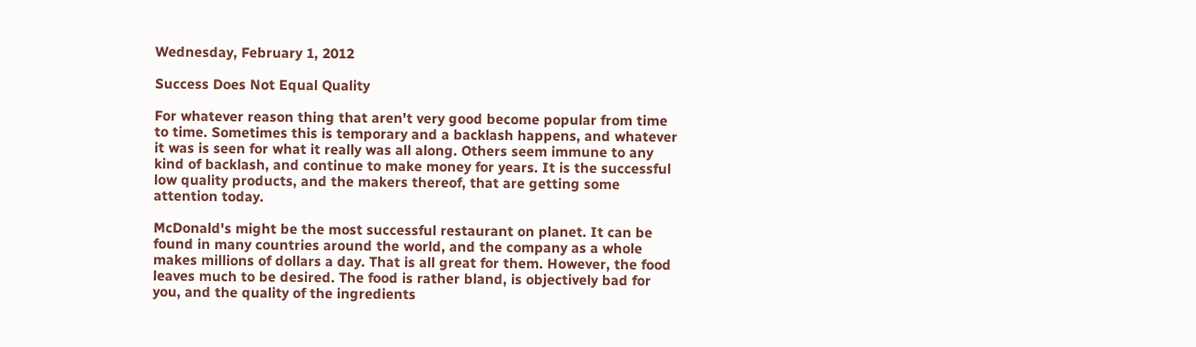Wednesday, February 1, 2012

Success Does Not Equal Quality

For whatever reason thing that aren't very good become popular from time to time. Sometimes this is temporary and a backlash happens, and whatever it was is seen for what it really was all along. Others seem immune to any kind of backlash, and continue to make money for years. It is the successful low quality products, and the makers thereof, that are getting some attention today.

McDonald's might be the most successful restaurant on planet. It can be found in many countries around the world, and the company as a whole makes millions of dollars a day. That is all great for them. However, the food leaves much to be desired. The food is rather bland, is objectively bad for you, and the quality of the ingredients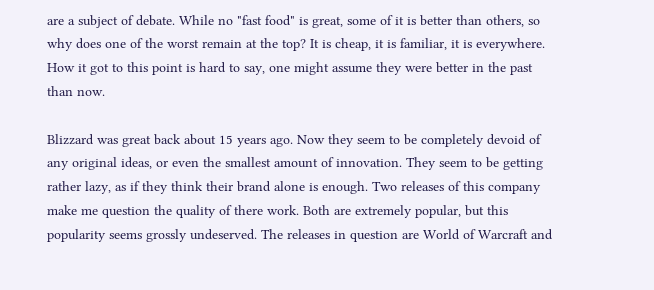are a subject of debate. While no "fast food" is great, some of it is better than others, so why does one of the worst remain at the top? It is cheap, it is familiar, it is everywhere. How it got to this point is hard to say, one might assume they were better in the past than now.

Blizzard was great back about 15 years ago. Now they seem to be completely devoid of any original ideas, or even the smallest amount of innovation. They seem to be getting rather lazy, as if they think their brand alone is enough. Two releases of this company make me question the quality of there work. Both are extremely popular, but this popularity seems grossly undeserved. The releases in question are World of Warcraft and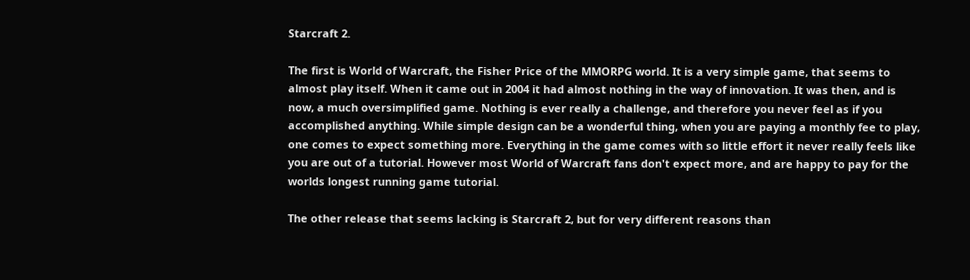Starcraft 2.

The first is World of Warcraft, the Fisher Price of the MMORPG world. It is a very simple game, that seems to almost play itself. When it came out in 2004 it had almost nothing in the way of innovation. It was then, and is now, a much oversimplified game. Nothing is ever really a challenge, and therefore you never feel as if you accomplished anything. While simple design can be a wonderful thing, when you are paying a monthly fee to play, one comes to expect something more. Everything in the game comes with so little effort it never really feels like you are out of a tutorial. However most World of Warcraft fans don't expect more, and are happy to pay for the worlds longest running game tutorial.

The other release that seems lacking is Starcraft 2, but for very different reasons than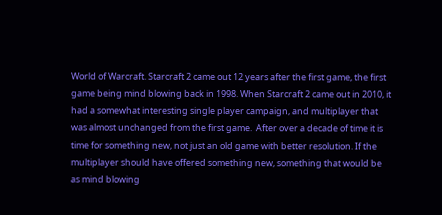World of Warcraft. Starcraft 2 came out 12 years after the first game, the first game being mind blowing back in 1998. When Starcraft 2 came out in 2010, it had a somewhat interesting single player campaign, and multiplayer that was almost unchanged from the first game.  After over a decade of time it is time for something new, not just an old game with better resolution. If the multiplayer should have offered something new, something that would be as mind blowing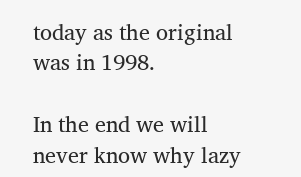today as the original was in 1998.

In the end we will never know why lazy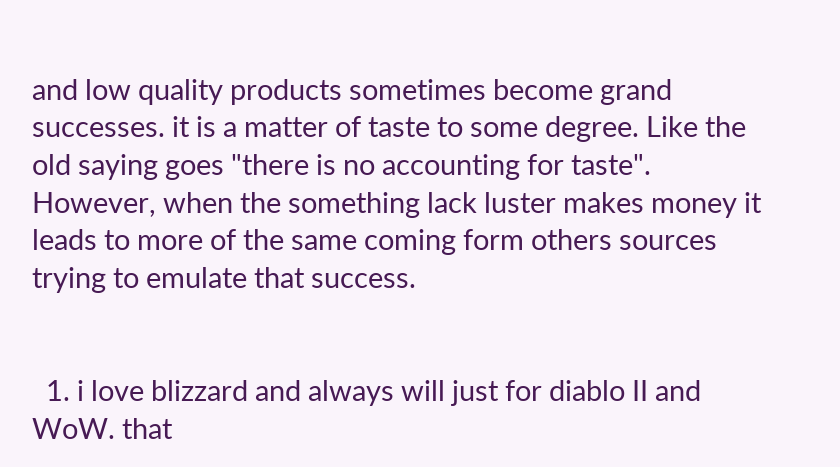and low quality products sometimes become grand successes. it is a matter of taste to some degree. Like the old saying goes "there is no accounting for taste". However, when the something lack luster makes money it leads to more of the same coming form others sources trying to emulate that success.


  1. i love blizzard and always will just for diablo II and WoW. that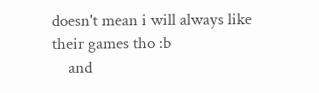doesn't mean i will always like their games tho :b
    and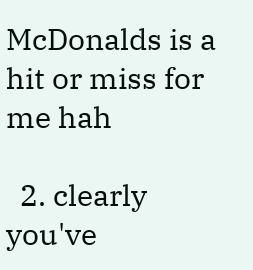McDonalds is a hit or miss for me hah

  2. clearly you've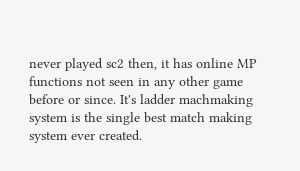never played sc2 then, it has online MP functions not seen in any other game before or since. It's ladder machmaking system is the single best match making system ever created.